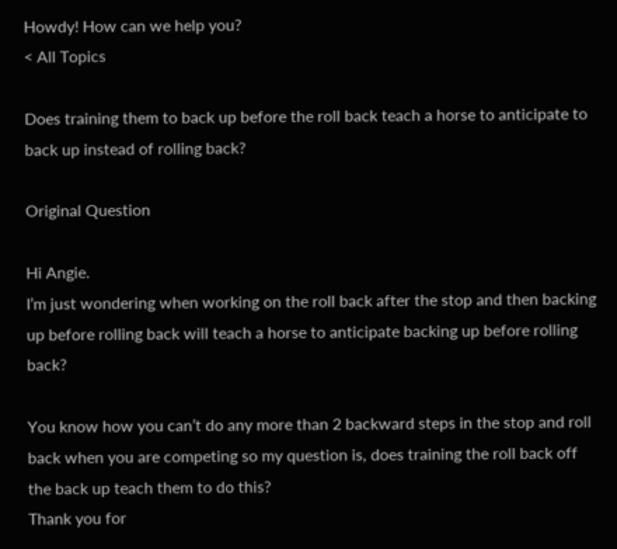Howdy! How can we help you?
< All Topics

Does training them to back up before the roll back teach a horse to anticipate to back up instead of rolling back?

Original Question

Hi Angie.
I’m just wondering when working on the roll back after the stop and then backing up before rolling back will teach a horse to anticipate backing up before rolling back?

You know how you can’t do any more than 2 backward steps in the stop and roll back when you are competing so my question is, does training the roll back off the back up teach them to do this?
Thank you for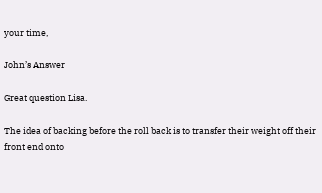your time,

John’s Answer

Great question Lisa.

The idea of backing before the roll back is to transfer their weight off their front end onto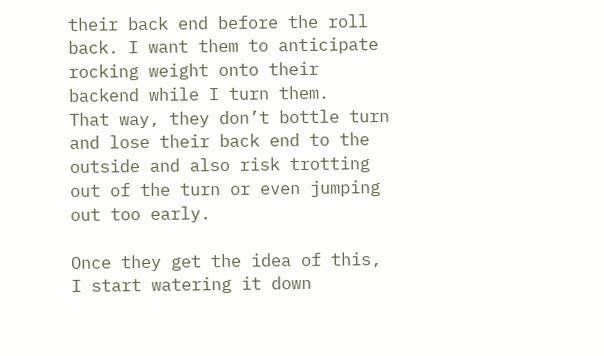their back end before the roll back. I want them to anticipate rocking weight onto their backend while I turn them.   That way, they don’t bottle turn and lose their back end to the outside and also risk trotting out of the turn or even jumping out too early.

Once they get the idea of this, I start watering it down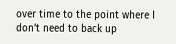over time to the point where I don’t need to back up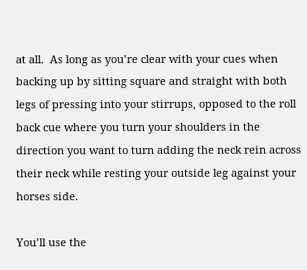at all.  As long as you’re clear with your cues when backing up by sitting square and straight with both legs of pressing into your stirrups, opposed to the roll back cue where you turn your shoulders in the direction you want to turn adding the neck rein across their neck while resting your outside leg against your horses side.

You’ll use the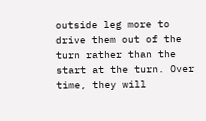outside leg more to drive them out of the turn rather than the start at the turn. Over time, they will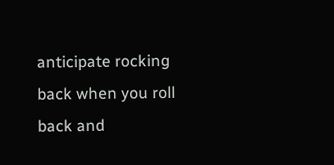anticipate rocking back when you roll back and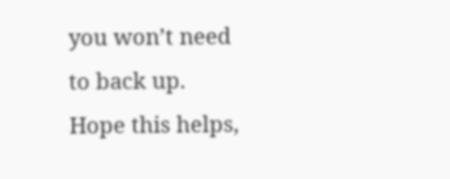you won’t need to back up.
Hope this helps,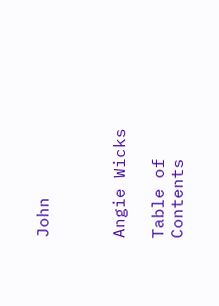John



Angie Wicks

Table of Contents